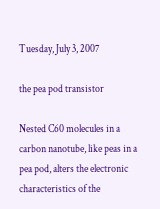Tuesday, July 3, 2007

the pea pod transistor

Nested C60 molecules in a carbon nanotube, like peas in a pea pod, alters the electronic characteristics of the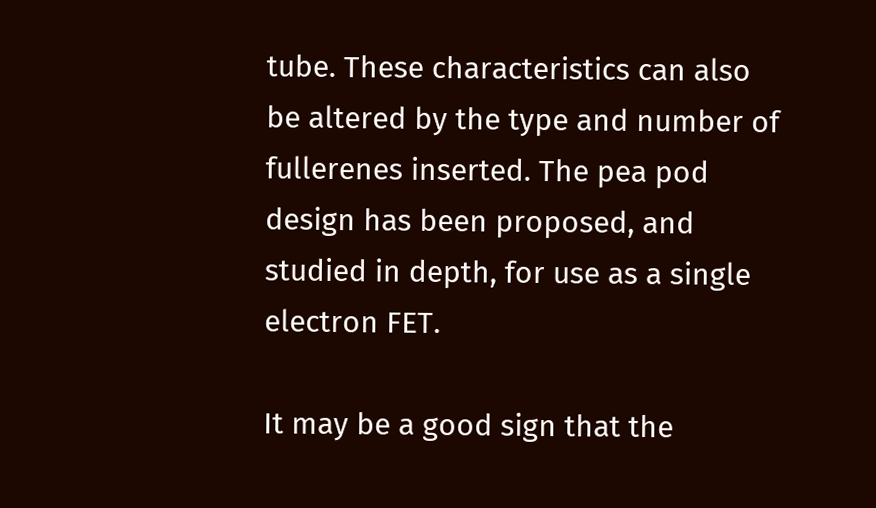tube. These characteristics can also be altered by the type and number of fullerenes inserted. The pea pod design has been proposed, and studied in depth, for use as a single electron FET.

It may be a good sign that the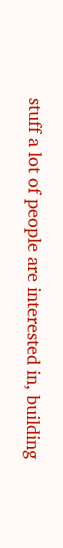stuff a lot of people are interested in, building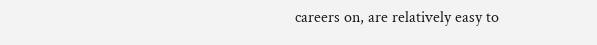careers on, are relatively easy to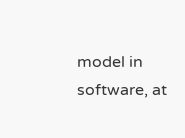model in software, at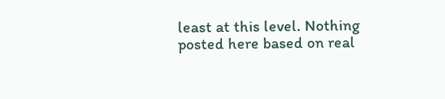least at this level. Nothing posted here based on real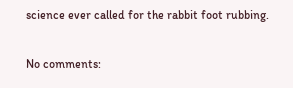science ever called for the rabbit foot rubbing.

No comments: